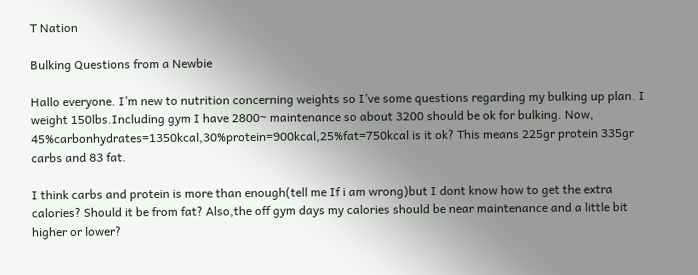T Nation

Bulking Questions from a Newbie

Hallo everyone. I’m new to nutrition concerning weights so I’ve some questions regarding my bulking up plan. I weight 150lbs.Including gym I have 2800~ maintenance so about 3200 should be ok for bulking. Now, 45%carbonhydrates=1350kcal,30%protein=900kcal,25%fat=750kcal is it ok? This means 225gr protein 335gr carbs and 83 fat.

I think carbs and protein is more than enough(tell me If i am wrong)but I dont know how to get the extra calories? Should it be from fat? Also,the off gym days my calories should be near maintenance and a little bit higher or lower?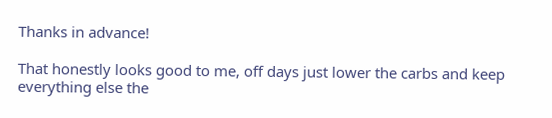Thanks in advance!

That honestly looks good to me, off days just lower the carbs and keep everything else the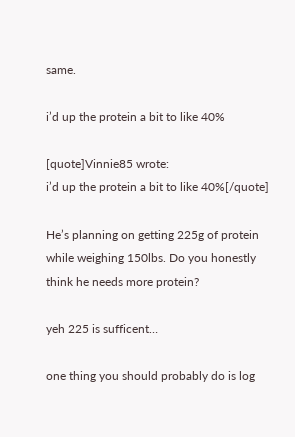same.

i’d up the protein a bit to like 40%

[quote]Vinnie85 wrote:
i’d up the protein a bit to like 40%[/quote]

He’s planning on getting 225g of protein while weighing 150lbs. Do you honestly think he needs more protein?

yeh 225 is sufficent…

one thing you should probably do is log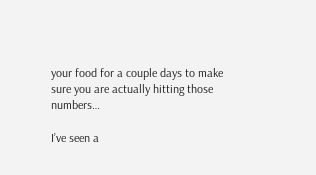your food for a couple days to make sure you are actually hitting those numbers…

I’ve seen a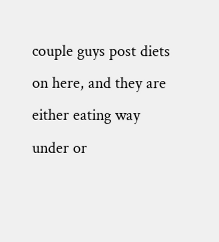couple guys post diets on here, and they are either eating way under or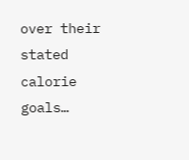over their stated calorie goals…